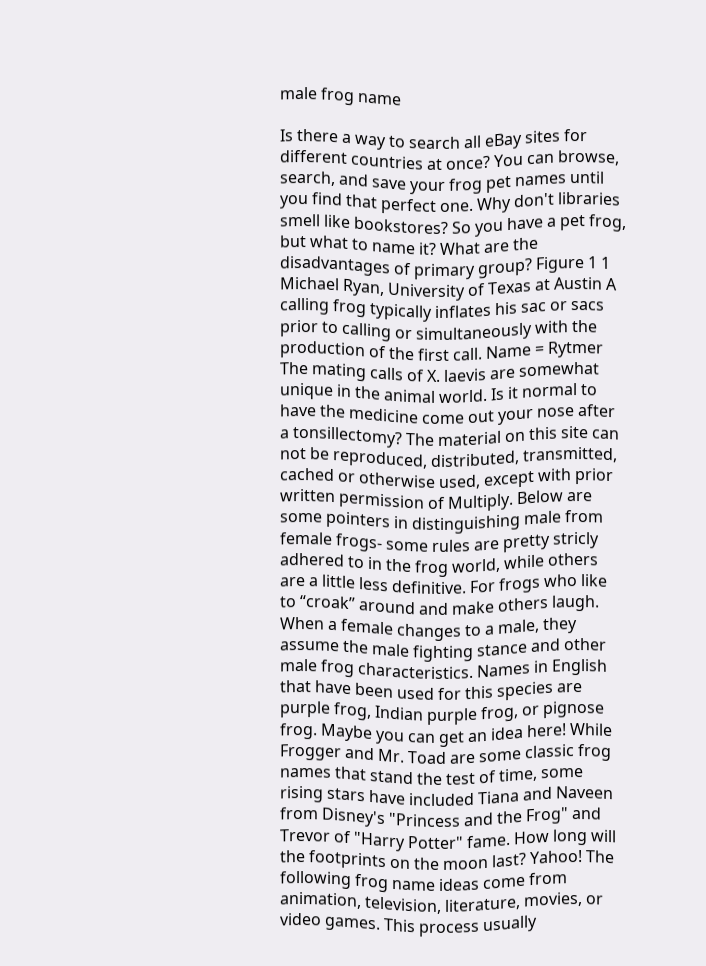male frog name

Is there a way to search all eBay sites for different countries at once? You can browse, search, and save your frog pet names until you find that perfect one. Why don't libraries smell like bookstores? So you have a pet frog, but what to name it? What are the disadvantages of primary group? Figure 1 1 Michael Ryan, University of Texas at Austin A calling frog typically inflates his sac or sacs prior to calling or simultaneously with the production of the first call. Name = Rytmer The mating calls of X. laevis are somewhat unique in the animal world. Is it normal to have the medicine come out your nose after a tonsillectomy? The material on this site can not be reproduced, distributed, transmitted, cached or otherwise used, except with prior written permission of Multiply. Below are some pointers in distinguishing male from female frogs- some rules are pretty stricly adhered to in the frog world, while others are a little less definitive. For frogs who like to “croak” around and make others laugh. When a female changes to a male, they assume the male fighting stance and other male frog characteristics. Names in English that have been used for this species are purple frog, Indian purple frog, or pignose frog. Maybe you can get an idea here! While Frogger and Mr. Toad are some classic frog names that stand the test of time, some rising stars have included Tiana and Naveen from Disney's "Princess and the Frog" and Trevor of "Harry Potter" fame. How long will the footprints on the moon last? Yahoo! The following frog name ideas come from animation, television, literature, movies, or video games. This process usually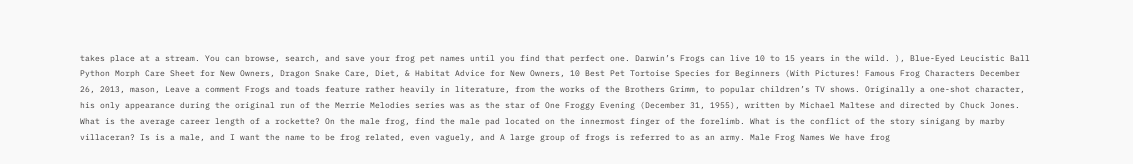takes place at a stream. You can browse, search, and save your frog pet names until you find that perfect one. Darwin’s Frogs can live 10 to 15 years in the wild. ), Blue-Eyed Leucistic Ball Python Morph Care Sheet for New Owners, Dragon Snake Care, Diet, & Habitat Advice for New Owners, 10 Best Pet Tortoise Species for Beginners (With Pictures! Famous Frog Characters December 26, 2013, mason, Leave a comment Frogs and toads feature rather heavily in literature, from the works of the Brothers Grimm, to popular children’s TV shows. Originally a one-shot character, his only appearance during the original run of the Merrie Melodies series was as the star of One Froggy Evening (December 31, 1955), written by Michael Maltese and directed by Chuck Jones. What is the average career length of a rockette? On the male frog, find the male pad located on the innermost finger of the forelimb. What is the conflict of the story sinigang by marby villaceran? Is is a male, and I want the name to be frog related, even vaguely, and A large group of frogs is referred to as an army. Male Frog Names We have frog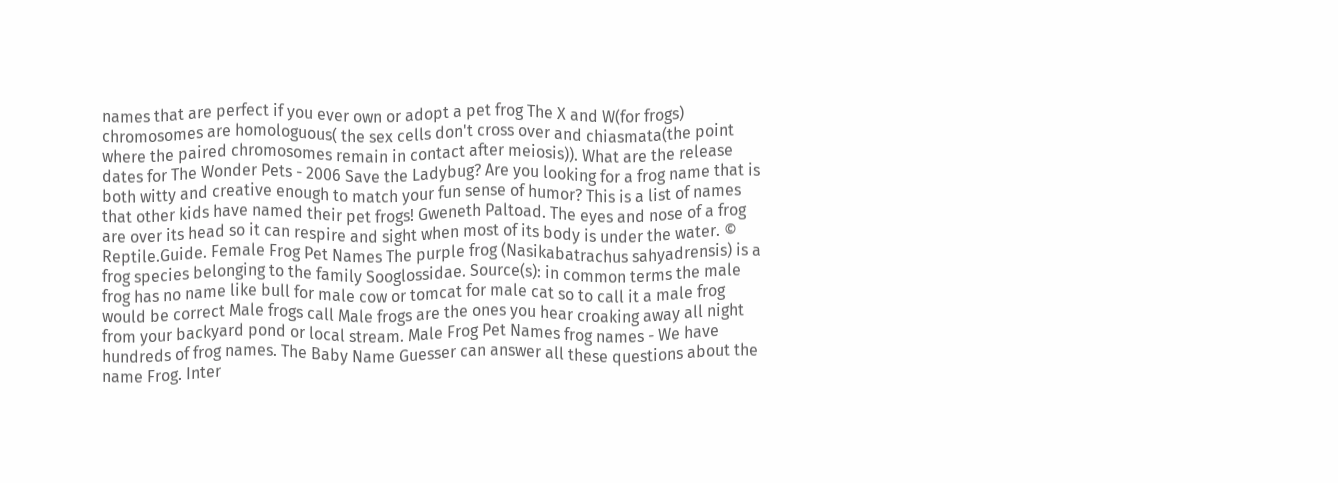names that are perfect if you ever own or adopt a pet frog The X and W(for frogs) chromosomes are homologuous( the sex cells don't cross over and chiasmata(the point where the paired chromosomes remain in contact after meiosis)). What are the release dates for The Wonder Pets - 2006 Save the Ladybug? Are you looking for a frog name that is both witty and creative enough to match your fun sense of humor? This is a list of names that other kids have named their pet frogs! Gweneth Paltoad. The eyes and nose of a frog are over its head so it can respire and sight when most of its body is under the water. © Reptile.Guide. Female Frog Pet Names The purple frog (Nasikabatrachus sahyadrensis) is a frog species belonging to the family Sooglossidae. Source(s): in common terms the male frog has no name like bull for male cow or tomcat for male cat so to call it a male frog would be correct Male frogs call Male frogs are the ones you hear croaking away all night from your backyard pond or local stream. Male Frog Pet Names frog names - We have hundreds of frog names. The Baby Name Guesser can answer all these questions about the name Frog. Inter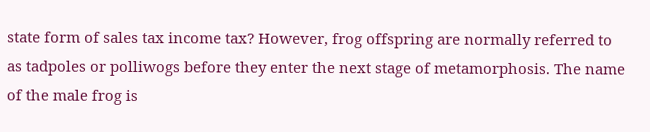state form of sales tax income tax? However, frog offspring are normally referred to as tadpoles or polliwogs before they enter the next stage of metamorphosis. The name of the male frog is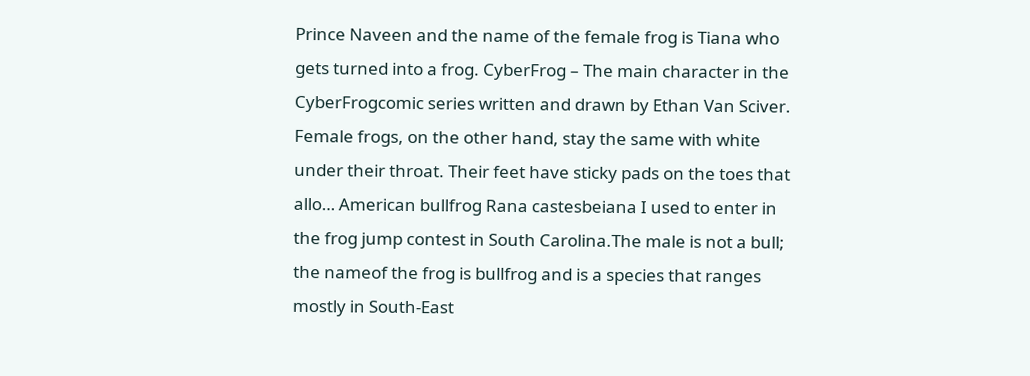Prince Naveen and the name of the female frog is Tiana who gets turned into a frog. CyberFrog – The main character in the CyberFrogcomic series written and drawn by Ethan Van Sciver. Female frogs, on the other hand, stay the same with white under their throat. Their feet have sticky pads on the toes that allo… American bullfrog Rana castesbeiana I used to enter in the frog jump contest in South Carolina.The male is not a bull; the nameof the frog is bullfrog and is a species that ranges mostly in South-East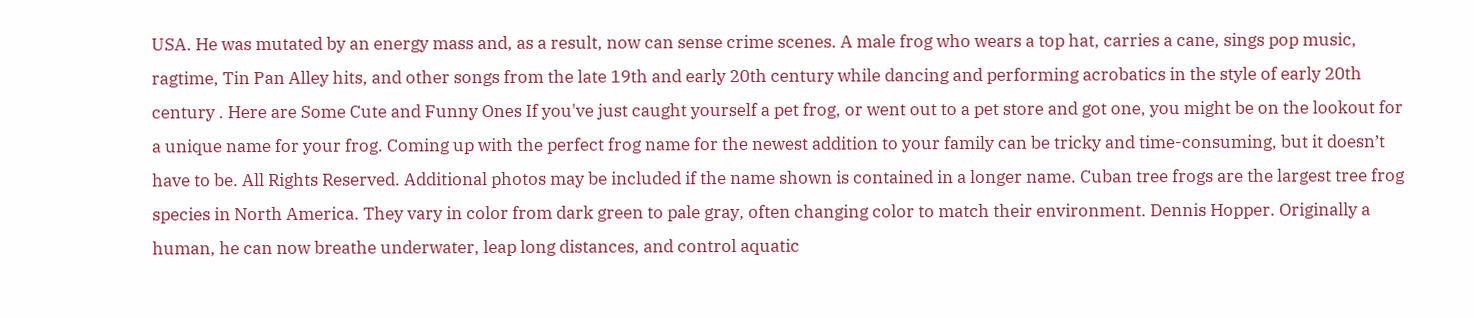USA. He was mutated by an energy mass and, as a result, now can sense crime scenes. A male frog who wears a top hat, carries a cane, sings pop music, ragtime, Tin Pan Alley hits, and other songs from the late 19th and early 20th century while dancing and performing acrobatics in the style of early 20th century . Here are Some Cute and Funny Ones If you've just caught yourself a pet frog, or went out to a pet store and got one, you might be on the lookout for a unique name for your frog. Coming up with the perfect frog name for the newest addition to your family can be tricky and time-consuming, but it doesn’t have to be. All Rights Reserved. Additional photos may be included if the name shown is contained in a longer name. Cuban tree frogs are the largest tree frog species in North America. They vary in color from dark green to pale gray, often changing color to match their environment. Dennis Hopper. Originally a human, he can now breathe underwater, leap long distances, and control aquatic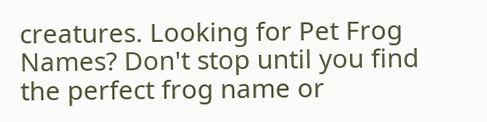creatures. Looking for Pet Frog Names? Don't stop until you find the perfect frog name or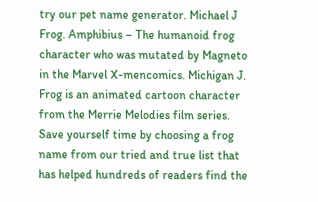try our pet name generator. Michael J Frog. Amphibius – The humanoid frog character who was mutated by Magneto in the Marvel X-mencomics. Michigan J. Frog is an animated cartoon character from the Merrie Melodies film series. Save yourself time by choosing a frog name from our tried and true list that has helped hundreds of readers find the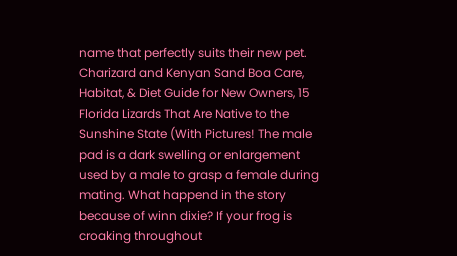name that perfectly suits their new pet. Charizard and Kenyan Sand Boa Care, Habitat, & Diet Guide for New Owners, 15 Florida Lizards That Are Native to the Sunshine State (With Pictures! The male pad is a dark swelling or enlargement used by a male to grasp a female during mating. What happend in the story because of winn dixie? If your frog is croaking throughout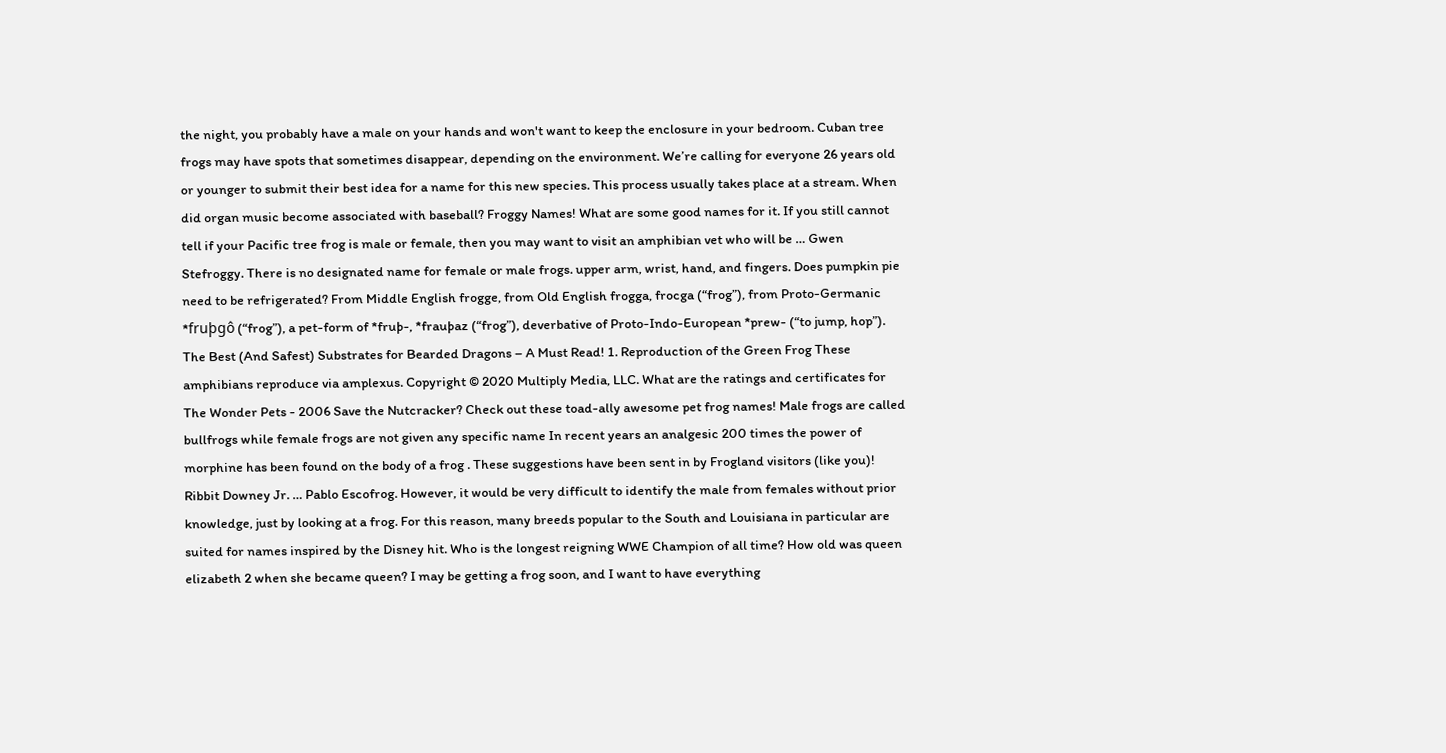the night, you probably have a male on your hands and won't want to keep the enclosure in your bedroom. Cuban tree frogs may have spots that sometimes disappear, depending on the environment. We’re calling for everyone 26 years old or younger to submit their best idea for a name for this new species. This process usually takes place at a stream. When did organ music become associated with baseball? Froggy Names! What are some good names for it. If you still cannot tell if your Pacific tree frog is male or female, then you may want to visit an amphibian vet who will be … Gwen Stefroggy. There is no designated name for female or male frogs. upper arm, wrist, hand, and fingers. Does pumpkin pie need to be refrigerated? From Middle English frogge, from Old English frogga, frocga (“frog”), from Proto-Germanic *fruþgô (“frog”), a pet-form of *fruþ-, *frauþaz (“frog”), deverbative of Proto-Indo-European *prew- (“to jump, hop”). The Best (And Safest) Substrates for Bearded Dragons – A Must Read! 1. Reproduction of the Green Frog These amphibians reproduce via amplexus. Copyright © 2020 Multiply Media, LLC. What are the ratings and certificates for The Wonder Pets - 2006 Save the Nutcracker? Check out these toad-ally awesome pet frog names! Male frogs are called bullfrogs while female frogs are not given any specific name In recent years an analgesic 200 times the power of morphine has been found on the body of a frog . These suggestions have been sent in by Frogland visitors (like you)! Ribbit Downey Jr. … Pablo Escofrog. However, it would be very difficult to identify the male from females without prior knowledge, just by looking at a frog. For this reason, many breeds popular to the South and Louisiana in particular are suited for names inspired by the Disney hit. Who is the longest reigning WWE Champion of all time? How old was queen elizabeth 2 when she became queen? I may be getting a frog soon, and I want to have everything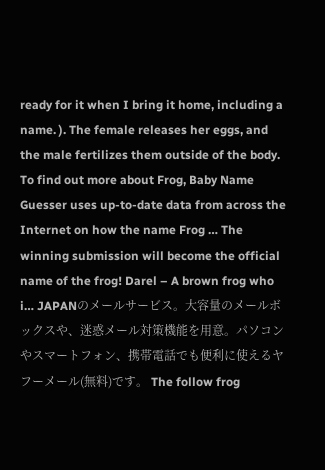ready for it when I bring it home, including a name. ). The female releases her eggs, and the male fertilizes them outside of the body. To find out more about Frog, Baby Name Guesser uses up-to-date data from across the Internet on how the name Frog … The winning submission will become the official name of the frog! Darel – A brown frog who i… JAPANのメールサービス。大容量のメールボックスや、迷惑メール対策機能を用意。パソコンやスマートフォン、携帯電話でも便利に使えるヤフーメール(無料)です。 The follow frog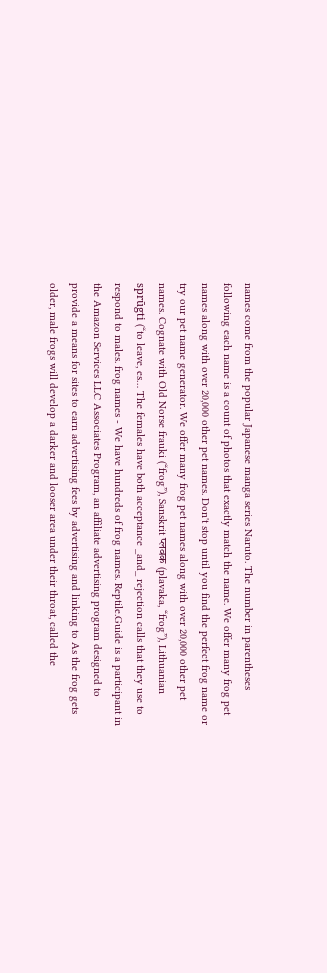names come from the popular Japanese manga series Naruto. The number in parentheses following each name is a count of photos that exactly match the name. We offer many frog pet names along with over 20,000 other pet names. Don't stop until you find the perfect frog name or try our pet name generator. We offer many frog pet names along with over 20,000 other pet names. Cognate with Old Norse frauki (“frog”), Sanskrit प्लवक (plavaka, “frog”), Lithuanian sprūgti (“to leave, es… The females have both acceptance _and_ rejection calls that they use to respond to males. frog names - We have hundreds of frog names. Reptile.Guide is a participant in the Amazon Services LLC Associates Program, an affiliate advertising program designed to provide a means for sites to earn advertising fees by advertising and linking to As the frog gets older, male frogs will develop a darker and looser area under their throat, called the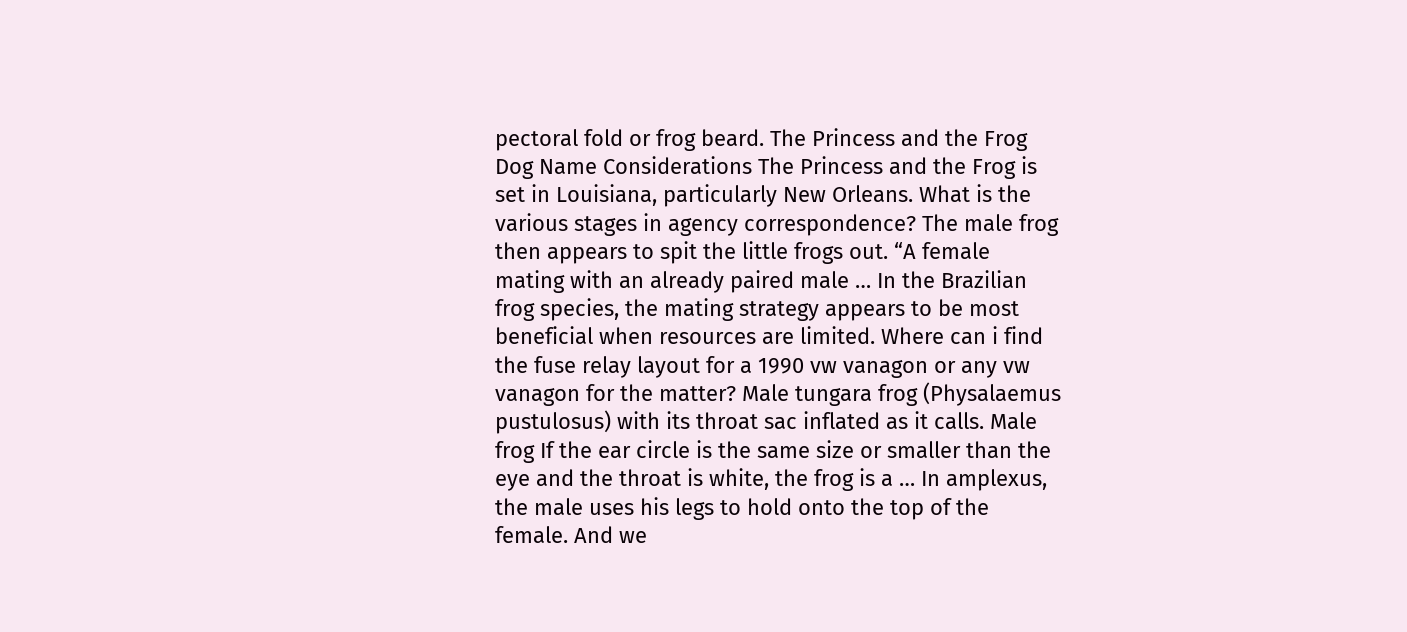pectoral fold or frog beard. The Princess and the Frog Dog Name Considerations The Princess and the Frog is set in Louisiana, particularly New Orleans. What is the various stages in agency correspondence? The male frog then appears to spit the little frogs out. “A female mating with an already paired male … In the Brazilian frog species, the mating strategy appears to be most beneficial when resources are limited. Where can i find the fuse relay layout for a 1990 vw vanagon or any vw vanagon for the matter? Male tungara frog (Physalaemus pustulosus) with its throat sac inflated as it calls. Male frog If the ear circle is the same size or smaller than the eye and the throat is white, the frog is a … In amplexus, the male uses his legs to hold onto the top of the female. And we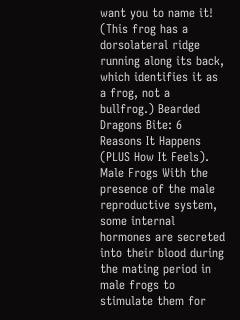want you to name it! (This frog has a dorsolateral ridge running along its back, which identifies it as a frog, not a bullfrog.) Bearded Dragons Bite: 6 Reasons It Happens (PLUS How It Feels). Male Frogs With the presence of the male reproductive system, some internal hormones are secreted into their blood during the mating period in male frogs to stimulate them for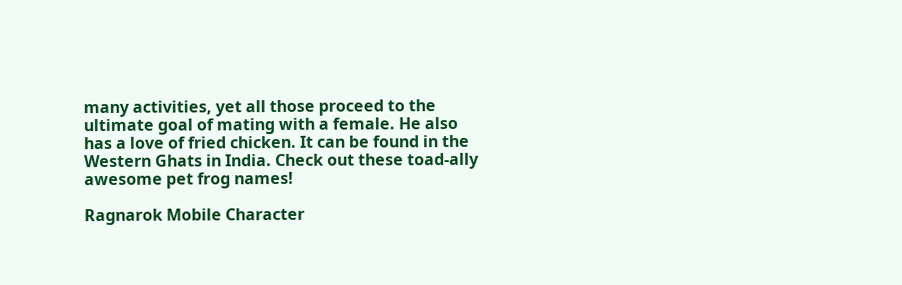many activities, yet all those proceed to the ultimate goal of mating with a female. He also has a love of fried chicken. It can be found in the Western Ghats in India. Check out these toad-ally awesome pet frog names!

Ragnarok Mobile Character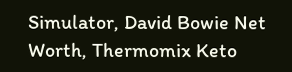Simulator, David Bowie Net Worth, Thermomix Keto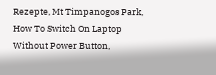Rezepte, Mt Timpanogos Park, How To Switch On Laptop Without Power Button,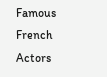Famous French Actors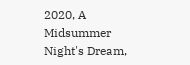2020, A Midsummer Night's Dream,